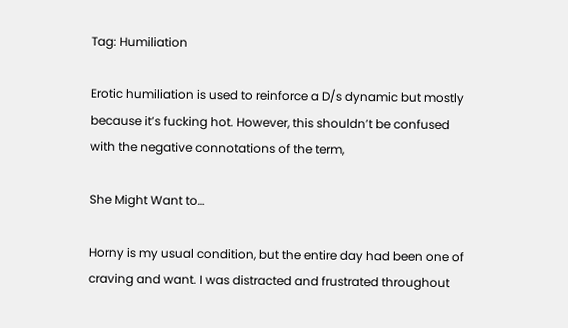Tag: Humiliation

Erotic humiliation is used to reinforce a D/s dynamic but mostly because it’s fucking hot. However, this shouldn’t be confused with the negative connotations of the term,

She Might Want to…

Horny is my usual condition, but the entire day had been one of craving and want. I was distracted and frustrated throughout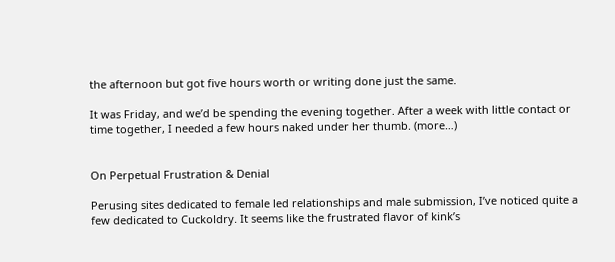the afternoon but got five hours worth or writing done just the same.

It was Friday, and we’d be spending the evening together. After a week with little contact or time together, I needed a few hours naked under her thumb. (more…)


On Perpetual Frustration & Denial

Perusing sites dedicated to female led relationships and male submission, I’ve noticed quite a few dedicated to Cuckoldry. It seems like the frustrated flavor of kink’s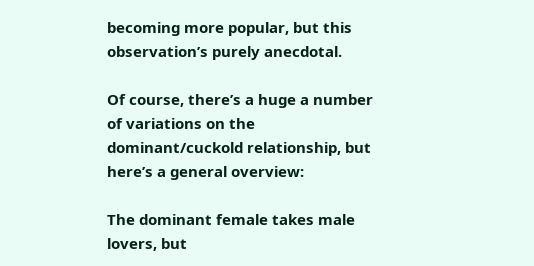becoming more popular, but this observation’s purely anecdotal.

Of course, there’s a huge a number of variations on the dominant/cuckold relationship, but here’s a general overview:

The dominant female takes male lovers, but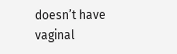doesn’t have vaginal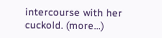intercourse with her cuckold. (more…)